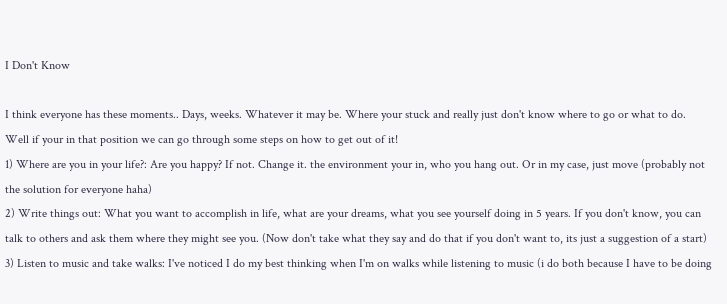I Don't Know

I think everyone has these moments.. Days, weeks. Whatever it may be. Where your stuck and really just don't know where to go or what to do.
Well if your in that position we can go through some steps on how to get out of it!
1) Where are you in your life?: Are you happy? If not. Change it. the environment your in, who you hang out. Or in my case, just move (probably not the solution for everyone haha)
2) Write things out: What you want to accomplish in life, what are your dreams, what you see yourself doing in 5 years. If you don't know, you can talk to others and ask them where they might see you. (Now don't take what they say and do that if you don't want to, its just a suggestion of a start)
3) Listen to music and take walks: I've noticed I do my best thinking when I'm on walks while listening to music (i do both because I have to be doing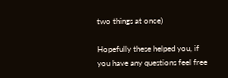two things at once)

Hopefully these helped you, if you have any questions feel free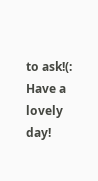to ask!(:
Have a lovely day!